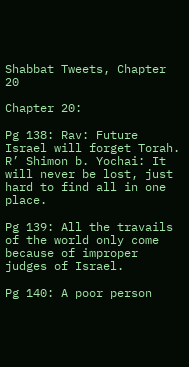Shabbat Tweets, Chapter 20

Chapter 20:

Pg 138: Rav: Future Israel will forget Torah. R’ Shimon b. Yochai: It will never be lost, just hard to find all in one place.

Pg 139: All the travails of the world only come because of improper judges of Israel.

Pg 140: A poor person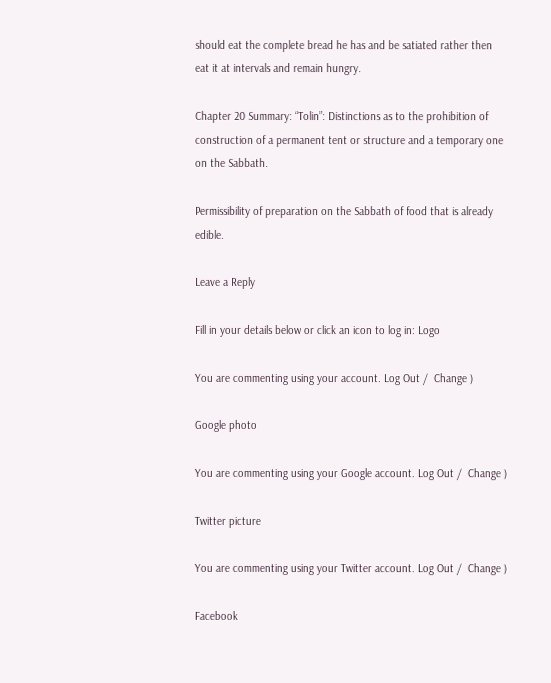should eat the complete bread he has and be satiated rather then eat it at intervals and remain hungry.

Chapter 20 Summary: “Tolin”: Distinctions as to the prohibition of construction of a permanent tent or structure and a temporary one on the Sabbath.

Permissibility of preparation on the Sabbath of food that is already edible.

Leave a Reply

Fill in your details below or click an icon to log in: Logo

You are commenting using your account. Log Out /  Change )

Google photo

You are commenting using your Google account. Log Out /  Change )

Twitter picture

You are commenting using your Twitter account. Log Out /  Change )

Facebook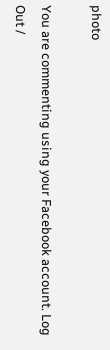photo

You are commenting using your Facebook account. Log Out /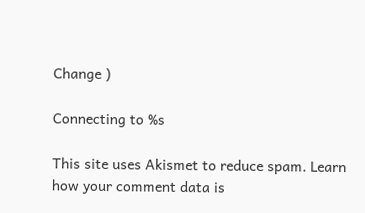Change )

Connecting to %s

This site uses Akismet to reduce spam. Learn how your comment data is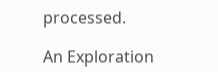processed.

An Exploration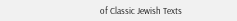of Classic Jewish Texts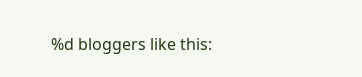%d bloggers like this: